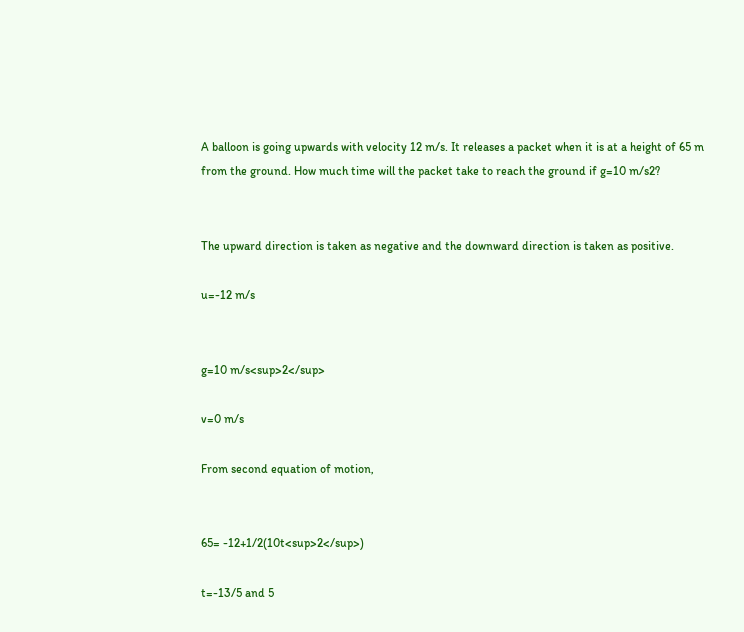A balloon is going upwards with velocity 12 m/s. It releases a packet when it is at a height of 65 m from the ground. How much time will the packet take to reach the ground if g=10 m/s2?


The upward direction is taken as negative and the downward direction is taken as positive.

u=-12 m/s


g=10 m/s<sup>2</sup>

v=0 m/s

From second equation of motion,


65= -12+1/2(10t<sup>2</sup>)

t=-13/5 and 5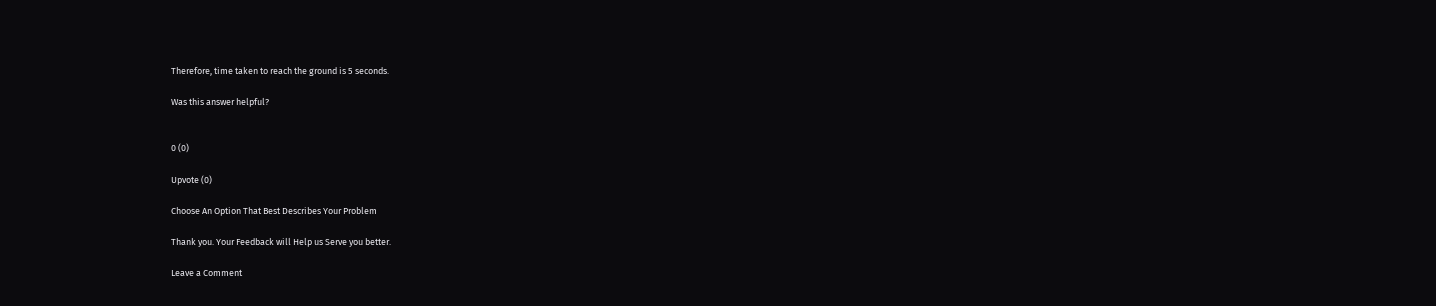Therefore, time taken to reach the ground is 5 seconds.

Was this answer helpful?


0 (0)

Upvote (0)

Choose An Option That Best Describes Your Problem

Thank you. Your Feedback will Help us Serve you better.

Leave a Comment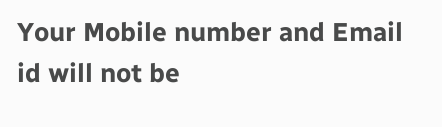Your Mobile number and Email id will not be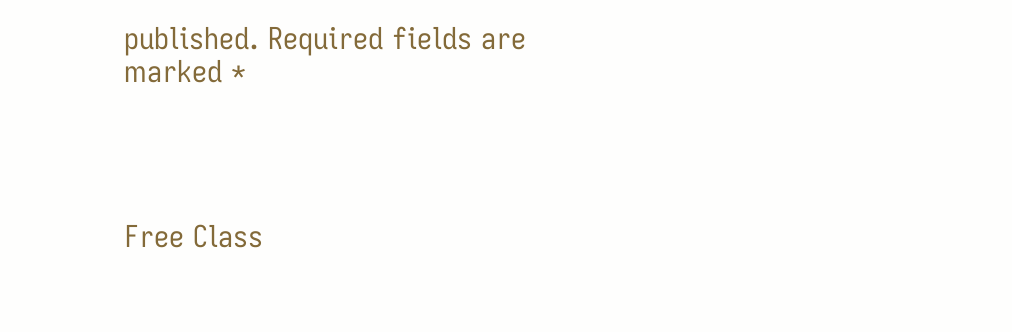published. Required fields are marked *




Free Class